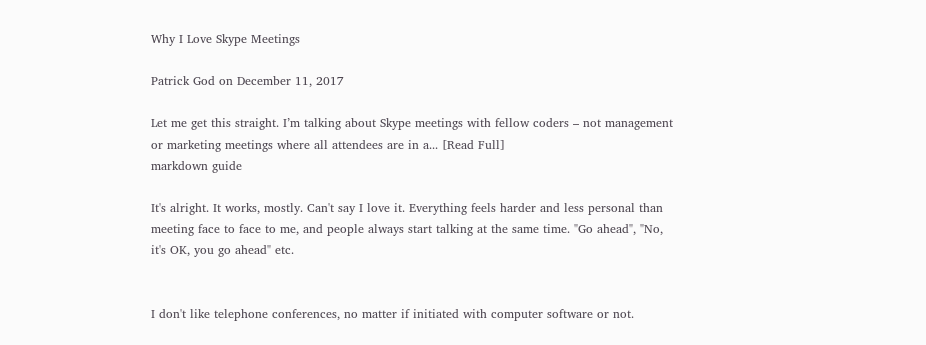Why I Love Skype Meetings

Patrick God on December 11, 2017

Let me get this straight. I’m talking about Skype meetings with fellow coders – not management or marketing meetings where all attendees are in a... [Read Full]
markdown guide

It's alright. It works, mostly. Can't say I love it. Everything feels harder and less personal than meeting face to face to me, and people always start talking at the same time. "Go ahead", "No, it's OK, you go ahead" etc.


I don't like telephone conferences, no matter if initiated with computer software or not.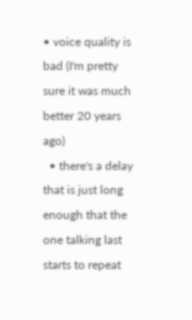• voice quality is bad (I'm pretty sure it was much better 20 years ago)
  • there's a delay that is just long enough that the one talking last starts to repeat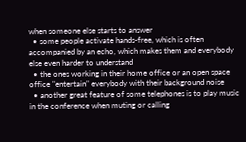when someone else starts to answer
  • some people activate hands-free, which is often accompanied by an echo, which makes them and everybody else even harder to understand
  • the ones working in their home office or an open space office "entertain" everybody with their background noise
  • another great feature of some telephones is to play music in the conference when muting or calling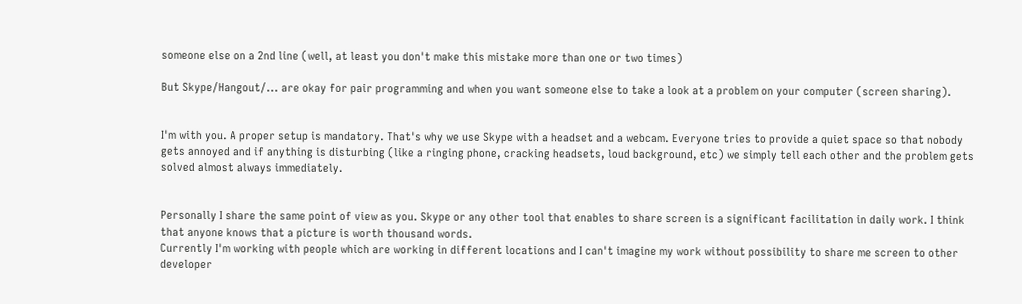someone else on a 2nd line (well, at least you don't make this mistake more than one or two times)

But Skype/Hangout/... are okay for pair programming and when you want someone else to take a look at a problem on your computer (screen sharing).


I'm with you. A proper setup is mandatory. That's why we use Skype with a headset and a webcam. Everyone tries to provide a quiet space so that nobody gets annoyed and if anything is disturbing (like a ringing phone, cracking headsets, loud background, etc) we simply tell each other and the problem gets solved almost always immediately.


Personally I share the same point of view as you. Skype or any other tool that enables to share screen is a significant facilitation in daily work. I think that anyone knows that a picture is worth thousand words.
Currently I'm working with people which are working in different locations and I can't imagine my work without possibility to share me screen to other developer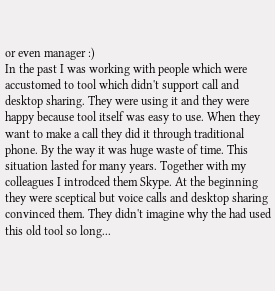or even manager :)
In the past I was working with people which were accustomed to tool which didn't support call and desktop sharing. They were using it and they were happy because tool itself was easy to use. When they want to make a call they did it through traditional phone. By the way it was huge waste of time. This situation lasted for many years. Together with my colleagues I introdced them Skype. At the beginning they were sceptical but voice calls and desktop sharing convinced them. They didn't imagine why the had used this old tool so long...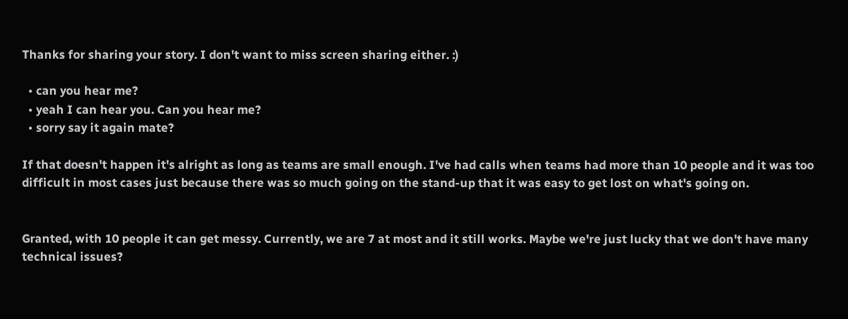Thanks for sharing your story. I don't want to miss screen sharing either. :)

  • can you hear me?
  • yeah I can hear you. Can you hear me?
  • sorry say it again mate?

If that doesn't happen it's alright as long as teams are small enough. I've had calls when teams had more than 10 people and it was too difficult in most cases just because there was so much going on the stand-up that it was easy to get lost on what's going on.


Granted, with 10 people it can get messy. Currently, we are 7 at most and it still works. Maybe we're just lucky that we don't have many technical issues?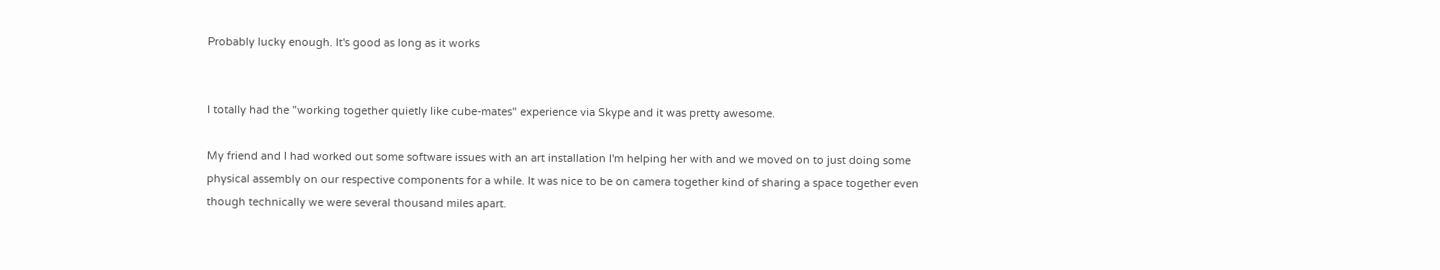Probably lucky enough. It's good as long as it works


I totally had the "working together quietly like cube-mates" experience via Skype and it was pretty awesome.

My friend and I had worked out some software issues with an art installation I'm helping her with and we moved on to just doing some physical assembly on our respective components for a while. It was nice to be on camera together kind of sharing a space together even though technically we were several thousand miles apart.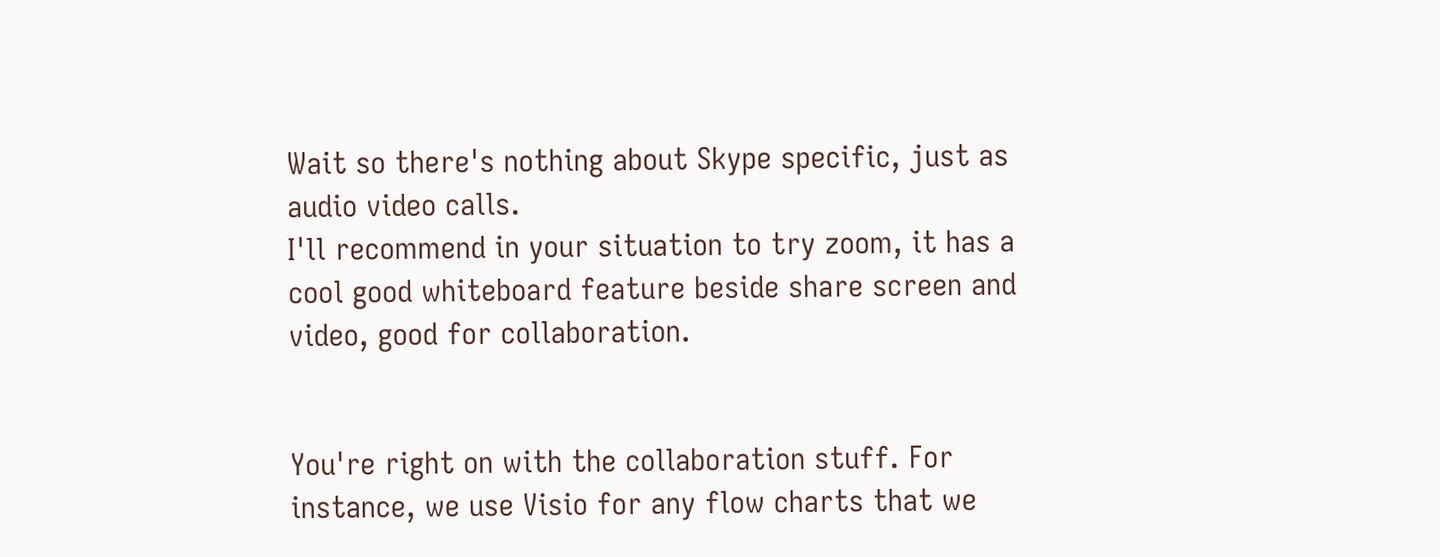Wait so there's nothing about Skype specific, just as audio video calls.
I'll recommend in your situation to try zoom, it has a cool good whiteboard feature beside share screen and video, good for collaboration.


You're right on with the collaboration stuff. For instance, we use Visio for any flow charts that we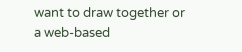want to draw together or a web-based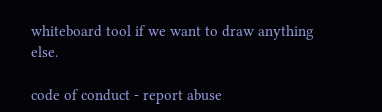whiteboard tool if we want to draw anything else.

code of conduct - report abuse